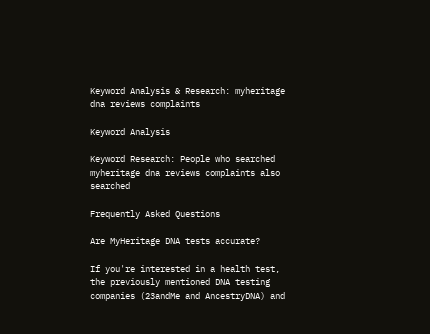Keyword Analysis & Research: myheritage dna reviews complaints

Keyword Analysis

Keyword Research: People who searched myheritage dna reviews complaints also searched

Frequently Asked Questions

Are MyHeritage DNA tests accurate?

If you're interested in a health test, the previously mentioned DNA testing companies (23andMe and AncestryDNA) and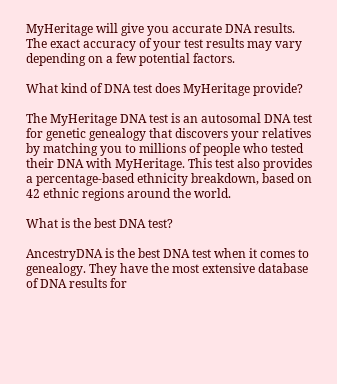MyHeritage will give you accurate DNA results. The exact accuracy of your test results may vary depending on a few potential factors.

What kind of DNA test does MyHeritage provide?

The MyHeritage DNA test is an autosomal DNA test for genetic genealogy that discovers your relatives by matching you to millions of people who tested their DNA with MyHeritage. This test also provides a percentage-based ethnicity breakdown, based on 42 ethnic regions around the world.

What is the best DNA test?

AncestryDNA is the best DNA test when it comes to genealogy. They have the most extensive database of DNA results for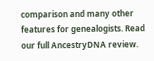comparison and many other features for genealogists. Read our full AncestryDNA review.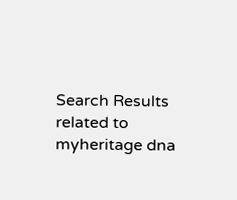Search Results related to myheritage dna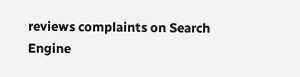reviews complaints on Search Engine